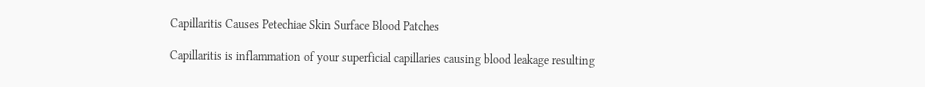Capillaritis Causes Petechiae Skin Surface Blood Patches

Capillaritis is inflammation of your superficial capillaries causing blood leakage resulting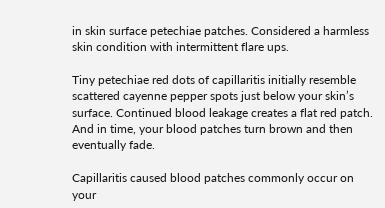in skin surface petechiae patches. Considered a harmless skin condition with intermittent flare ups.

Tiny petechiae red dots of capillaritis initially resemble scattered cayenne pepper spots just below your skin’s surface. Continued blood leakage creates a flat red patch. And in time, your blood patches turn brown and then eventually fade.

Capillaritis caused blood patches commonly occur on your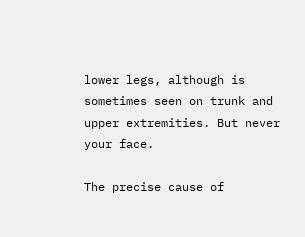lower legs, although is sometimes seen on trunk and upper extremities. But never your face.

The precise cause of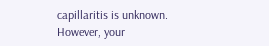capillaritis is unknown. However, your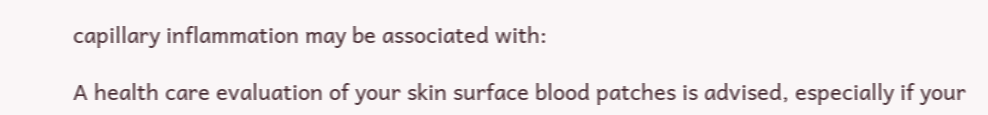capillary inflammation may be associated with:

A health care evaluation of your skin surface blood patches is advised, especially if your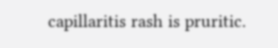capillaritis rash is pruritic.